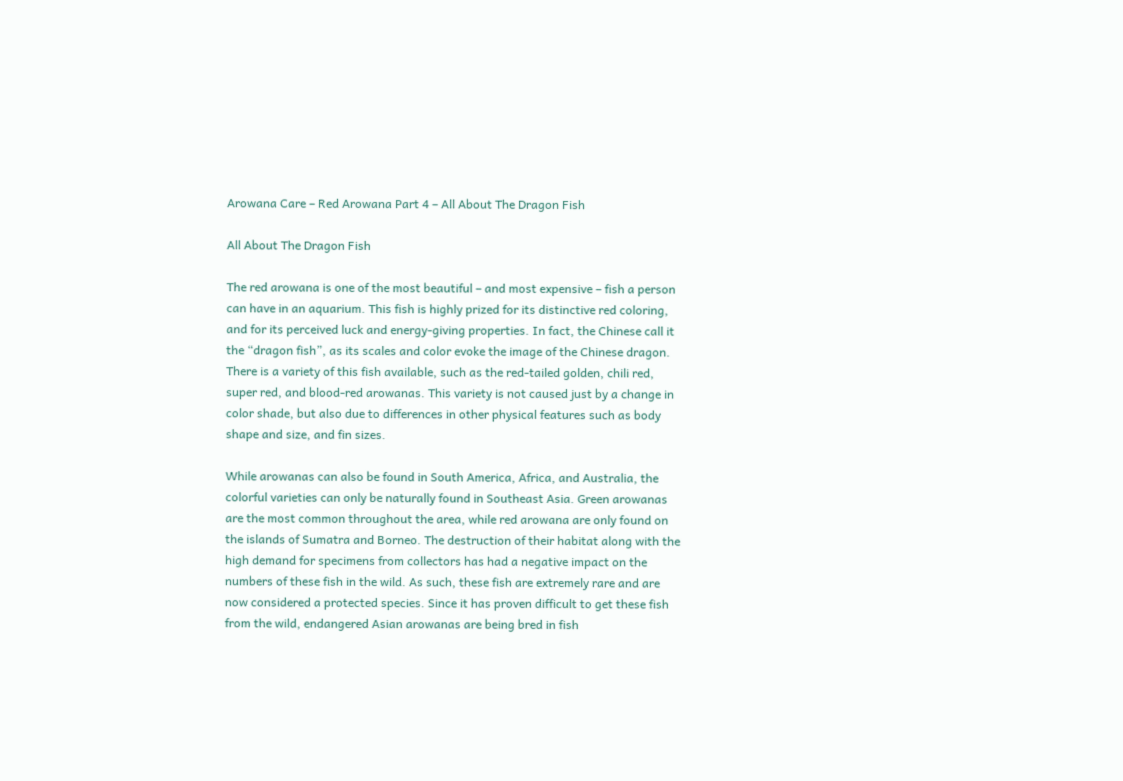Arowana Care – Red Arowana Part 4 – All About The Dragon Fish

All About The Dragon Fish

The red arowana is one of the most beautiful – and most expensive – fish a person can have in an aquarium. This fish is highly prized for its distinctive red coloring, and for its perceived luck and energy-giving properties. In fact, the Chinese call it the “dragon fish”, as its scales and color evoke the image of the Chinese dragon. There is a variety of this fish available, such as the red-tailed golden, chili red, super red, and blood-red arowanas. This variety is not caused just by a change in color shade, but also due to differences in other physical features such as body shape and size, and fin sizes.

While arowanas can also be found in South America, Africa, and Australia, the colorful varieties can only be naturally found in Southeast Asia. Green arowanas are the most common throughout the area, while red arowana are only found on the islands of Sumatra and Borneo. The destruction of their habitat along with the high demand for specimens from collectors has had a negative impact on the numbers of these fish in the wild. As such, these fish are extremely rare and are now considered a protected species. Since it has proven difficult to get these fish from the wild, endangered Asian arowanas are being bred in fish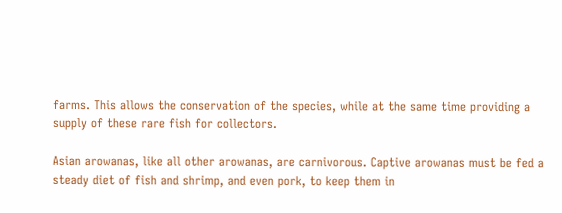farms. This allows the conservation of the species, while at the same time providing a supply of these rare fish for collectors.

Asian arowanas, like all other arowanas, are carnivorous. Captive arowanas must be fed a steady diet of fish and shrimp, and even pork, to keep them in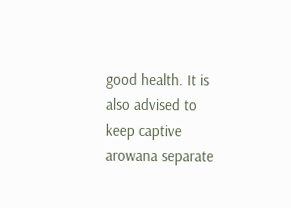good health. It is also advised to keep captive arowana separate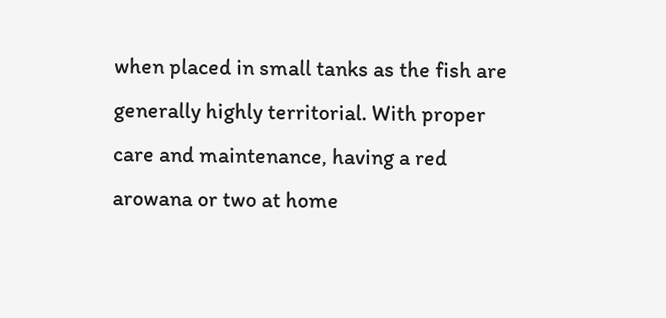when placed in small tanks as the fish are generally highly territorial. With proper care and maintenance, having a red arowana or two at home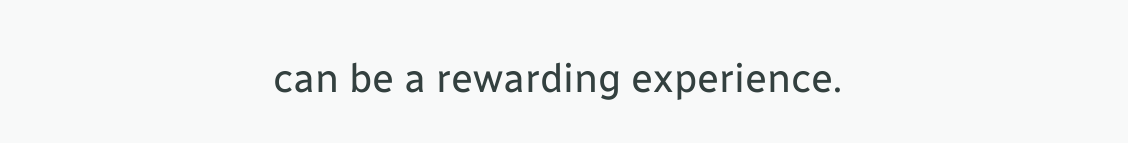can be a rewarding experience.